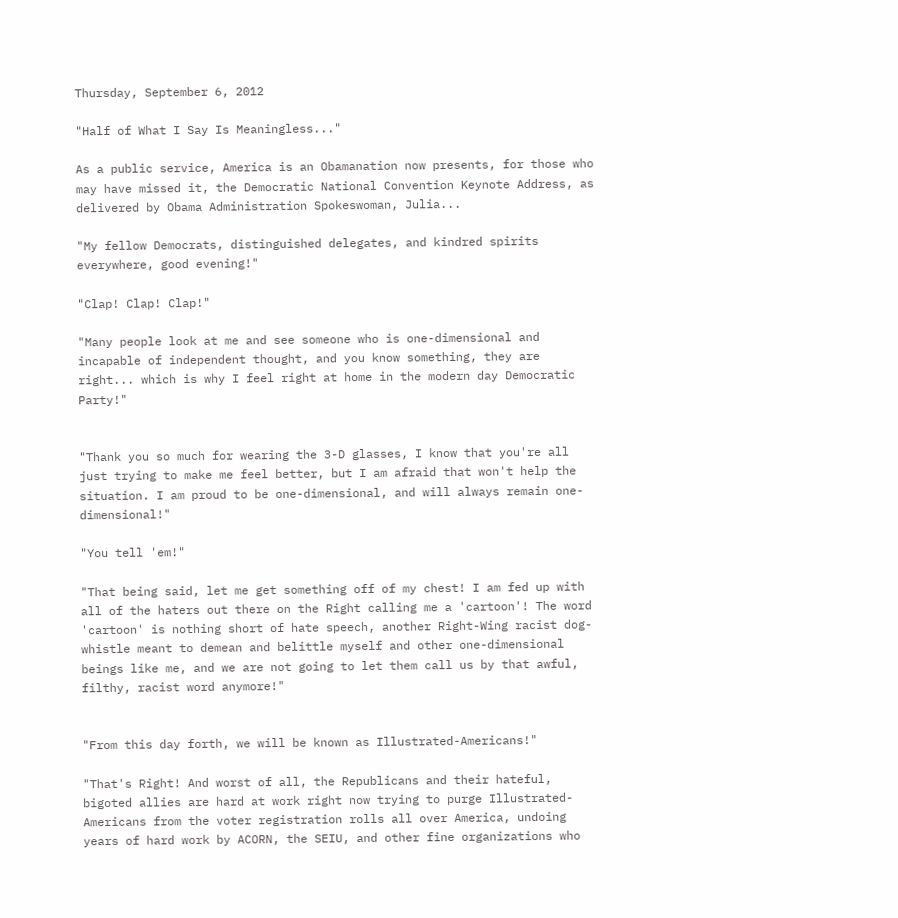Thursday, September 6, 2012

"Half of What I Say Is Meaningless..."

As a public service, America is an Obamanation now presents, for those who may have missed it, the Democratic National Convention Keynote Address, as delivered by Obama Administration Spokeswoman, Julia...

"My fellow Democrats, distinguished delegates, and kindred spirits everywhere, good evening!"

"Clap! Clap! Clap!"

"Many people look at me and see someone who is one-dimensional and incapable of independent thought, and you know something, they are right... which is why I feel right at home in the modern day Democratic Party!"


"Thank you so much for wearing the 3-D glasses, I know that you're all just trying to make me feel better, but I am afraid that won't help the situation. I am proud to be one-dimensional, and will always remain one-dimensional!"

"You tell 'em!"

"That being said, let me get something off of my chest! I am fed up with all of the haters out there on the Right calling me a 'cartoon'! The word 'cartoon' is nothing short of hate speech, another Right-Wing racist dog-whistle meant to demean and belittle myself and other one-dimensional beings like me, and we are not going to let them call us by that awful, filthy, racist word anymore!"


"From this day forth, we will be known as Illustrated-Americans!"

"That's Right! And worst of all, the Republicans and their hateful, bigoted allies are hard at work right now trying to purge Illustrated-Americans from the voter registration rolls all over America, undoing years of hard work by ACORN, the SEIU, and other fine organizations who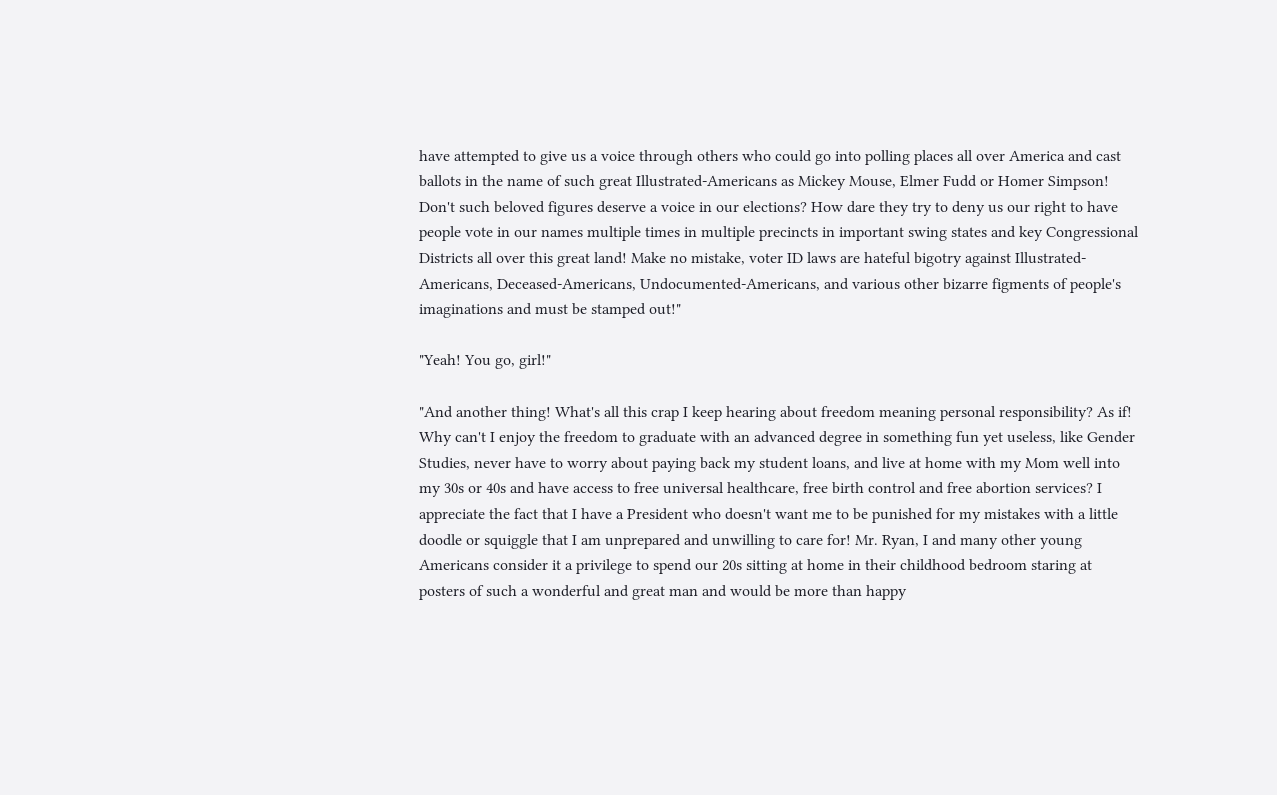have attempted to give us a voice through others who could go into polling places all over America and cast ballots in the name of such great Illustrated-Americans as Mickey Mouse, Elmer Fudd or Homer Simpson! Don't such beloved figures deserve a voice in our elections? How dare they try to deny us our right to have people vote in our names multiple times in multiple precincts in important swing states and key Congressional Districts all over this great land! Make no mistake, voter ID laws are hateful bigotry against Illustrated-Americans, Deceased-Americans, Undocumented-Americans, and various other bizarre figments of people's imaginations and must be stamped out!"

"Yeah! You go, girl!"

"And another thing! What's all this crap I keep hearing about freedom meaning personal responsibility? As if! Why can't I enjoy the freedom to graduate with an advanced degree in something fun yet useless, like Gender Studies, never have to worry about paying back my student loans, and live at home with my Mom well into my 30s or 40s and have access to free universal healthcare, free birth control and free abortion services? I appreciate the fact that I have a President who doesn't want me to be punished for my mistakes with a little doodle or squiggle that I am unprepared and unwilling to care for! Mr. Ryan, I and many other young Americans consider it a privilege to spend our 20s sitting at home in their childhood bedroom staring at posters of such a wonderful and great man and would be more than happy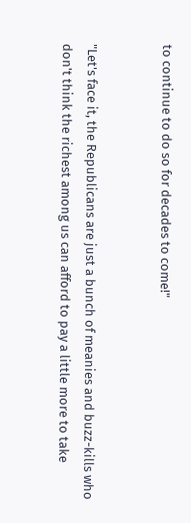to continue to do so for decades to come!"


"Let's face it, the Republicans are just a bunch of meanies and buzz-kills who don't think the richest among us can afford to pay a little more to take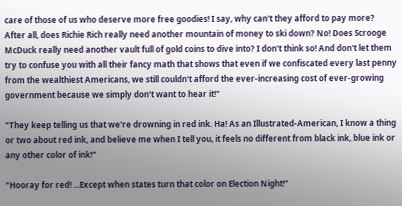care of those of us who deserve more free goodies! I say, why can't they afford to pay more? After all, does Richie Rich really need another mountain of money to ski down? No! Does Scrooge McDuck really need another vault full of gold coins to dive into? I don't think so! And don't let them try to confuse you with all their fancy math that shows that even if we confiscated every last penny from the wealthiest Americans, we still couldn't afford the ever-increasing cost of ever-growing government because we simply don't want to hear it!"

"They keep telling us that we're drowning in red ink. Ha! As an Illustrated-American, I know a thing or two about red ink, and believe me when I tell you, it feels no different from black ink, blue ink or any other color of ink!"

"Hooray for red! ...Except when states turn that color on Election Night!"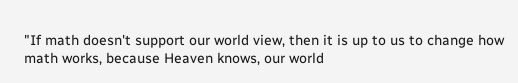"If math doesn't support our world view, then it is up to us to change how math works, because Heaven knows, our world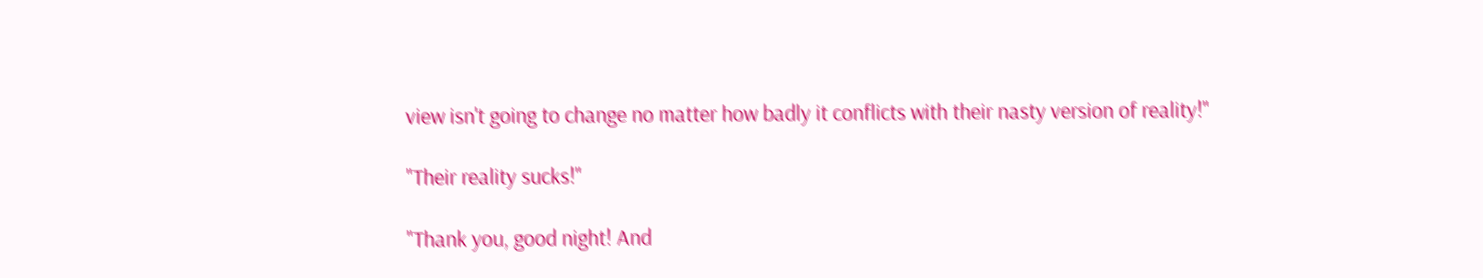view isn't going to change no matter how badly it conflicts with their nasty version of reality!"

"Their reality sucks!"

"Thank you, good night! And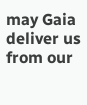may Gaia deliver us from our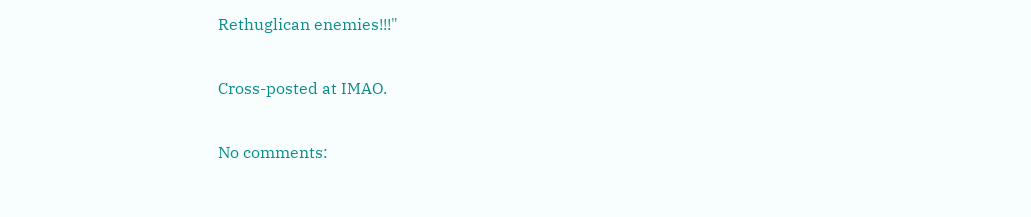Rethuglican enemies!!!"

Cross-posted at IMAO.

No comments: